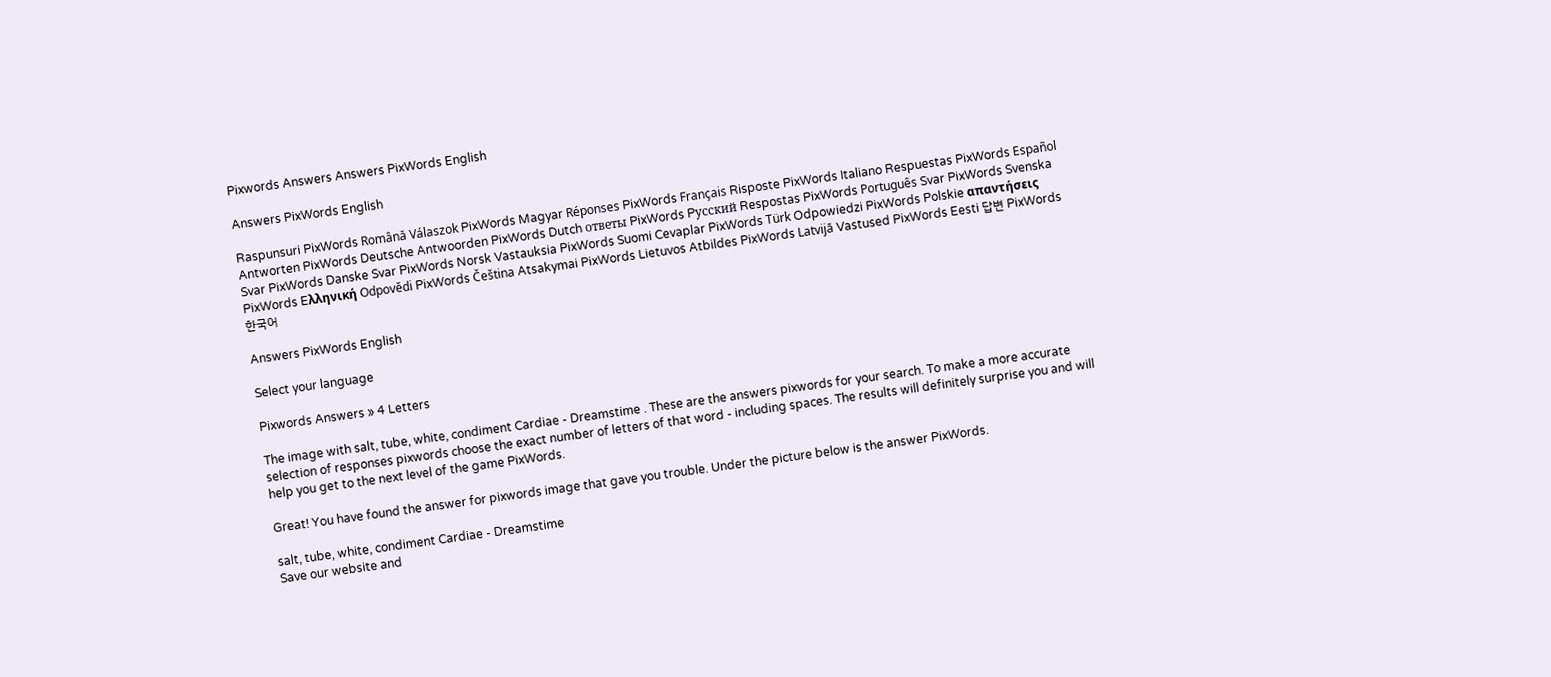Pixwords Answers Answers PixWords English

Answers PixWords English

Raspunsuri PixWords Română Válaszok PixWords Magyar Réponses PixWords Français Risposte PixWords Italiano Respuestas PixWords Español Antworten PixWords Deutsche Antwoorden PixWords Dutch ответы PixWords Pусский Respostas PixWords Português Svar PixWords Svenska Svar PixWords Danske Svar PixWords Norsk Vastauksia PixWords Suomi Cevaplar PixWords Türk Odpowiedzi PixWords Polskie απαντήσεις PixWords Eλληνική Odpovědi PixWords Čeština Atsakymai PixWords Lietuvos Atbildes PixWords Latvijā Vastused PixWords Eesti 답변 PixWords 한국어

Answers PixWords English

Select your language

Pixwords Answers » 4 Letters

The image with salt, tube, white, condiment Cardiae - Dreamstime . These are the answers pixwords for your search. To make a more accurate selection of responses pixwords choose the exact number of letters of that word - including spaces. The results will definitely surprise you and will help you get to the next level of the game PixWords.

Great! You have found the answer for pixwords image that gave you trouble. Under the picture below is the answer PixWords.

salt, tube, white, condiment Cardiae - Dreamstime
Save our website and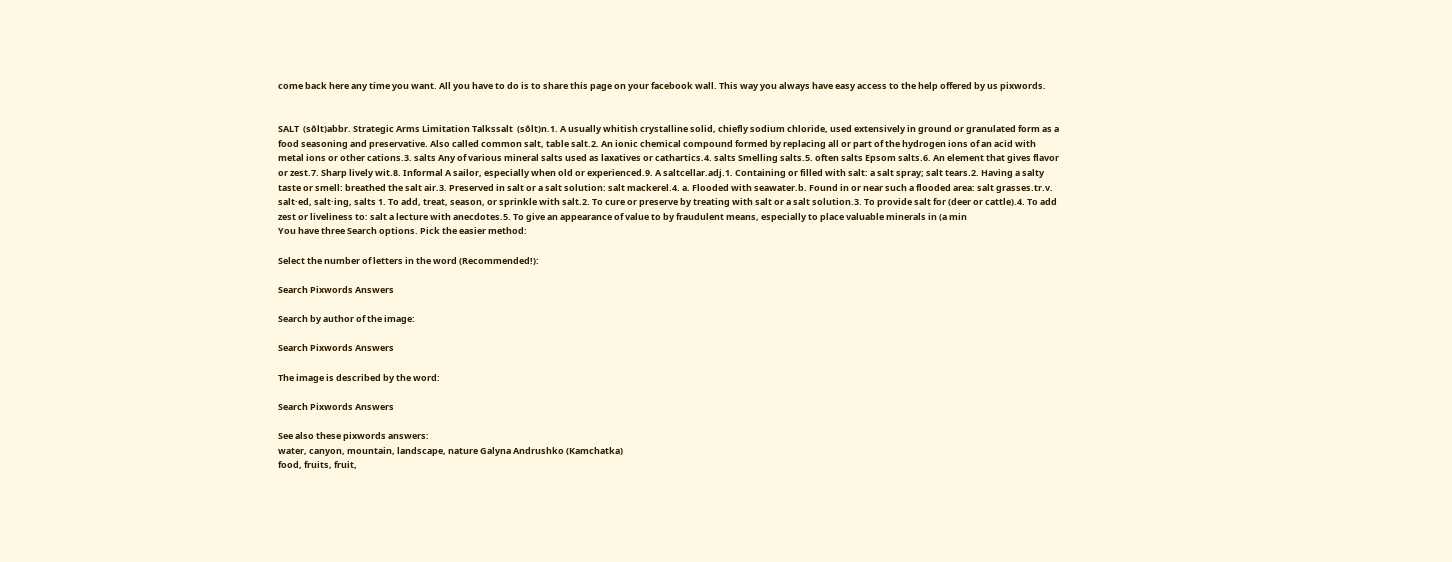come back here any time you want. All you have to do is to share this page on your facebook wall. This way you always have easy access to the help offered by us pixwords.


SALT  (sôlt)abbr. Strategic Arms Limitation Talkssalt  (sôlt)n.1. A usually whitish crystalline solid, chiefly sodium chloride, used extensively in ground or granulated form as a food seasoning and preservative. Also called common salt, table salt.2. An ionic chemical compound formed by replacing all or part of the hydrogen ions of an acid with metal ions or other cations.3. salts Any of various mineral salts used as laxatives or cathartics.4. salts Smelling salts.5. often salts Epsom salts.6. An element that gives flavor or zest.7. Sharp lively wit.8. Informal A sailor, especially when old or experienced.9. A saltcellar.adj.1. Containing or filled with salt: a salt spray; salt tears.2. Having a salty taste or smell: breathed the salt air.3. Preserved in salt or a salt solution: salt mackerel.4. a. Flooded with seawater.b. Found in or near such a flooded area: salt grasses.tr.v. salt·ed, salt·ing, salts 1. To add, treat, season, or sprinkle with salt.2. To cure or preserve by treating with salt or a salt solution.3. To provide salt for (deer or cattle).4. To add zest or liveliness to: salt a lecture with anecdotes.5. To give an appearance of value to by fraudulent means, especially to place valuable minerals in (a min
You have three Search options. Pick the easier method:

Select the number of letters in the word (Recommended!):

Search Pixwords Answers

Search by author of the image:

Search Pixwords Answers

The image is described by the word:

Search Pixwords Answers

See also these pixwords answers:
water, canyon, mountain, landscape, nature Galyna Andrushko (Kamchatka)
food, fruits, fruit,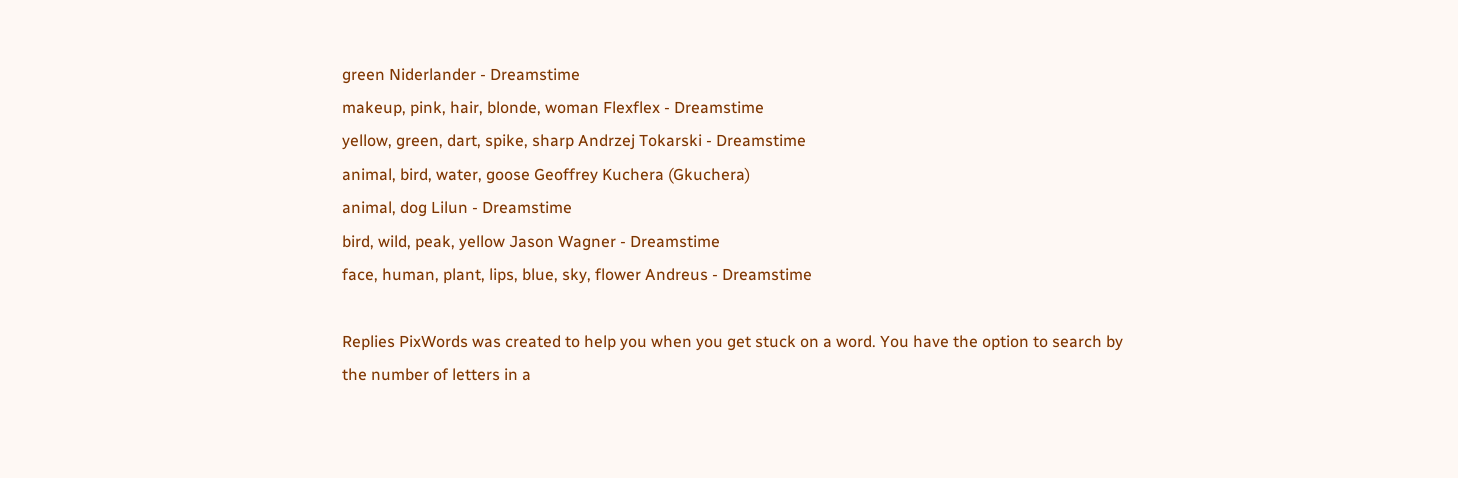green Niderlander - Dreamstime
makeup, pink, hair, blonde, woman Flexflex - Dreamstime
yellow, green, dart, spike, sharp Andrzej Tokarski - Dreamstime
animal, bird, water, goose Geoffrey Kuchera (Gkuchera)
animal, dog Lilun - Dreamstime
bird, wild, peak, yellow Jason Wagner - Dreamstime
face, human, plant, lips, blue, sky, flower Andreus - Dreamstime

Replies PixWords was created to help you when you get stuck on a word. You have the option to search by the number of letters in a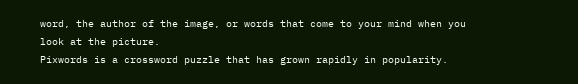word, the author of the image, or words that come to your mind when you look at the picture.
Pixwords is a crossword puzzle that has grown rapidly in popularity.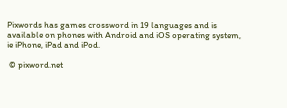Pixwords has games crossword in 19 languages and is available on phones with Android and iOS operating system, ie iPhone, iPad and iPod.

 © pixword.net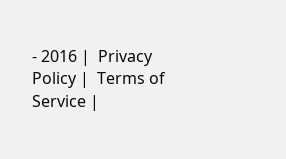- 2016 |  Privacy Policy |  Terms of Service |